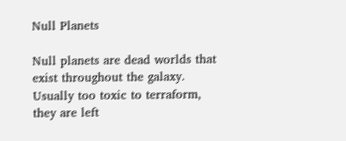Null Planets

Null planets are dead worlds that exist throughout the galaxy. Usually too toxic to terraform, they are left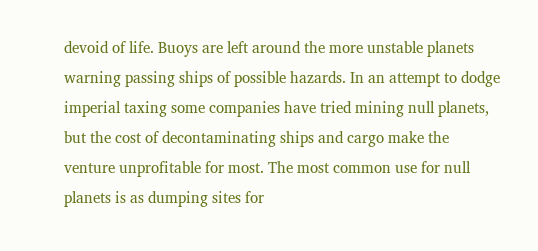devoid of life. Buoys are left around the more unstable planets warning passing ships of possible hazards. In an attempt to dodge imperial taxing some companies have tried mining null planets, but the cost of decontaminating ships and cargo make the venture unprofitable for most. The most common use for null planets is as dumping sites for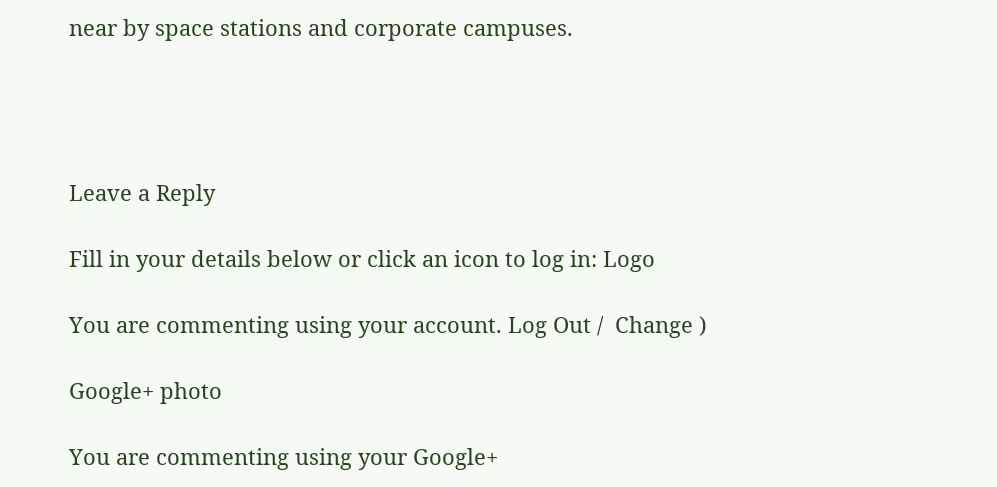near by space stations and corporate campuses.




Leave a Reply

Fill in your details below or click an icon to log in: Logo

You are commenting using your account. Log Out /  Change )

Google+ photo

You are commenting using your Google+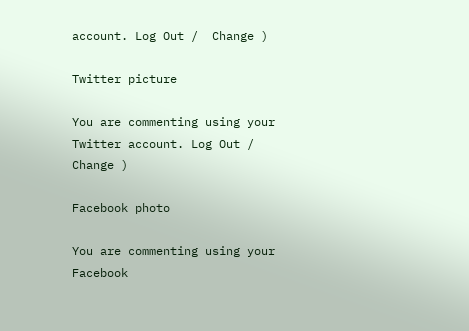account. Log Out /  Change )

Twitter picture

You are commenting using your Twitter account. Log Out /  Change )

Facebook photo

You are commenting using your Facebook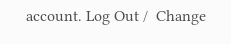account. Log Out /  Change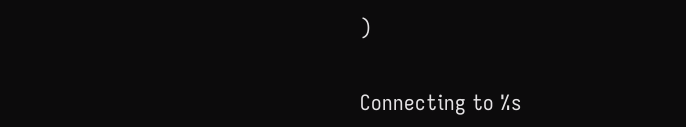)


Connecting to %s